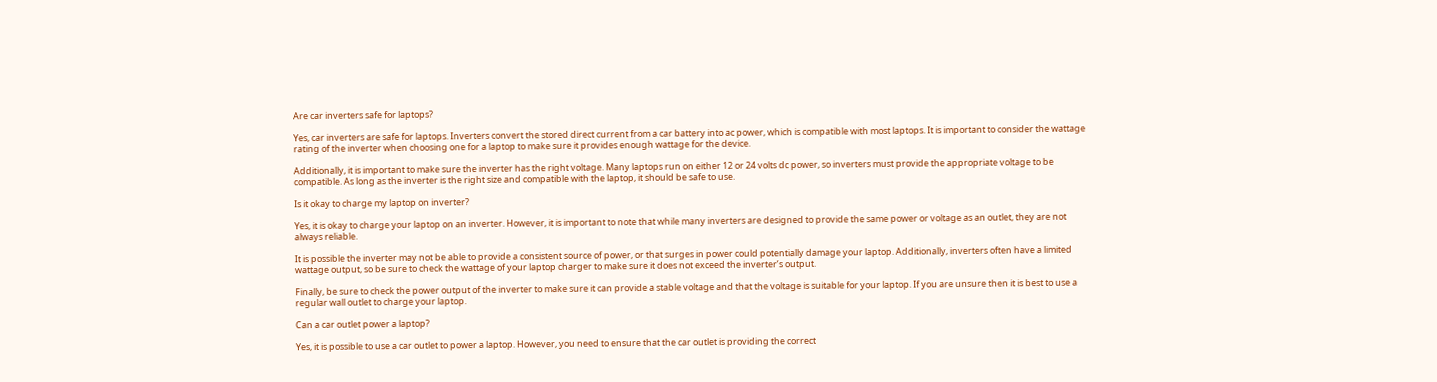Are car inverters safe for laptops?

Yes, car inverters are safe for laptops. Inverters convert the stored direct current from a car battery into ac power, which is compatible with most laptops. It is important to consider the wattage rating of the inverter when choosing one for a laptop to make sure it provides enough wattage for the device.

Additionally, it is important to make sure the inverter has the right voltage. Many laptops run on either 12 or 24 volts dc power, so inverters must provide the appropriate voltage to be compatible. As long as the inverter is the right size and compatible with the laptop, it should be safe to use.

Is it okay to charge my laptop on inverter?

Yes, it is okay to charge your laptop on an inverter. However, it is important to note that while many inverters are designed to provide the same power or voltage as an outlet, they are not always reliable.

It is possible the inverter may not be able to provide a consistent source of power, or that surges in power could potentially damage your laptop. Additionally, inverters often have a limited wattage output, so be sure to check the wattage of your laptop charger to make sure it does not exceed the inverter’s output.

Finally, be sure to check the power output of the inverter to make sure it can provide a stable voltage and that the voltage is suitable for your laptop. If you are unsure then it is best to use a regular wall outlet to charge your laptop.

Can a car outlet power a laptop?

Yes, it is possible to use a car outlet to power a laptop. However, you need to ensure that the car outlet is providing the correct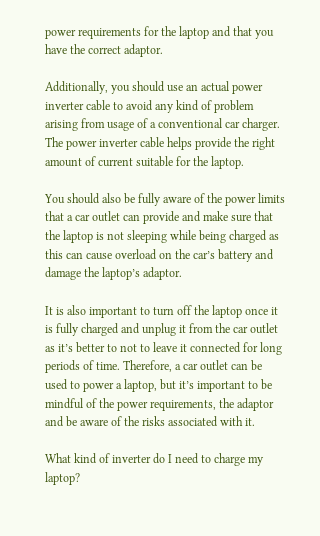power requirements for the laptop and that you have the correct adaptor.

Additionally, you should use an actual power inverter cable to avoid any kind of problem arising from usage of a conventional car charger. The power inverter cable helps provide the right amount of current suitable for the laptop.

You should also be fully aware of the power limits that a car outlet can provide and make sure that the laptop is not sleeping while being charged as this can cause overload on the car’s battery and damage the laptop’s adaptor.

It is also important to turn off the laptop once it is fully charged and unplug it from the car outlet as it’s better to not to leave it connected for long periods of time. Therefore, a car outlet can be used to power a laptop, but it’s important to be mindful of the power requirements, the adaptor and be aware of the risks associated with it.

What kind of inverter do I need to charge my laptop?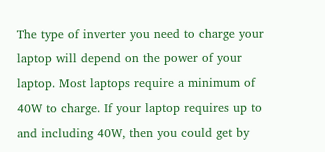The type of inverter you need to charge your laptop will depend on the power of your laptop. Most laptops require a minimum of 40W to charge. If your laptop requires up to and including 40W, then you could get by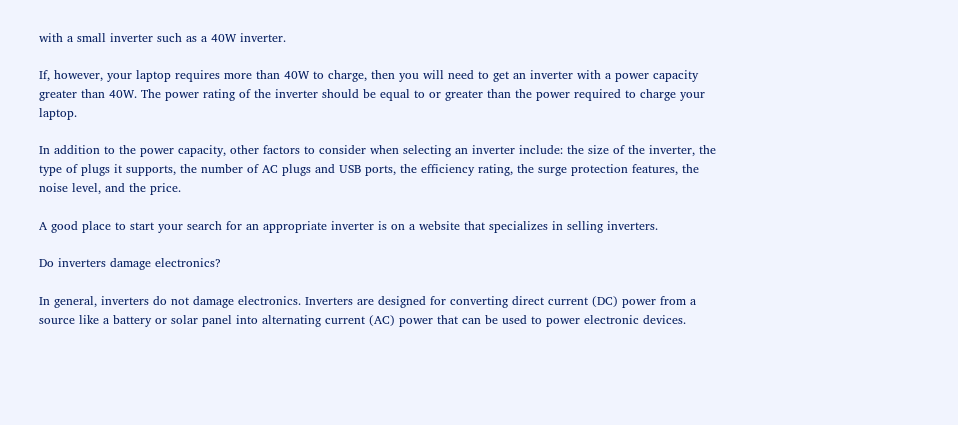with a small inverter such as a 40W inverter.

If, however, your laptop requires more than 40W to charge, then you will need to get an inverter with a power capacity greater than 40W. The power rating of the inverter should be equal to or greater than the power required to charge your laptop.

In addition to the power capacity, other factors to consider when selecting an inverter include: the size of the inverter, the type of plugs it supports, the number of AC plugs and USB ports, the efficiency rating, the surge protection features, the noise level, and the price.

A good place to start your search for an appropriate inverter is on a website that specializes in selling inverters.

Do inverters damage electronics?

In general, inverters do not damage electronics. Inverters are designed for converting direct current (DC) power from a source like a battery or solar panel into alternating current (AC) power that can be used to power electronic devices.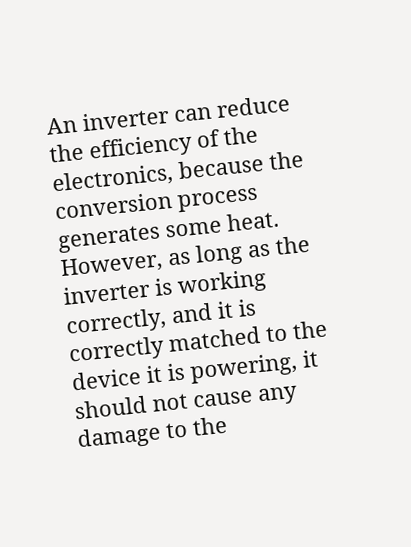An inverter can reduce the efficiency of the electronics, because the conversion process generates some heat. However, as long as the inverter is working correctly, and it is correctly matched to the device it is powering, it should not cause any damage to the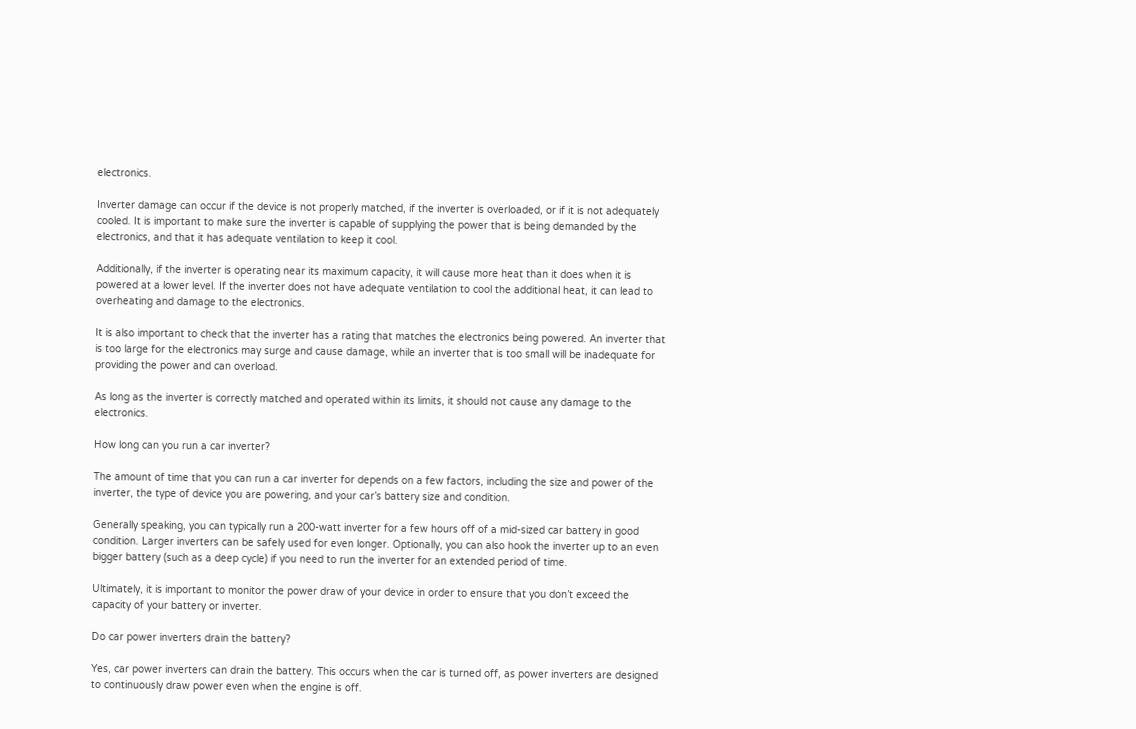electronics.

Inverter damage can occur if the device is not properly matched, if the inverter is overloaded, or if it is not adequately cooled. It is important to make sure the inverter is capable of supplying the power that is being demanded by the electronics, and that it has adequate ventilation to keep it cool.

Additionally, if the inverter is operating near its maximum capacity, it will cause more heat than it does when it is powered at a lower level. If the inverter does not have adequate ventilation to cool the additional heat, it can lead to overheating and damage to the electronics.

It is also important to check that the inverter has a rating that matches the electronics being powered. An inverter that is too large for the electronics may surge and cause damage, while an inverter that is too small will be inadequate for providing the power and can overload.

As long as the inverter is correctly matched and operated within its limits, it should not cause any damage to the electronics.

How long can you run a car inverter?

The amount of time that you can run a car inverter for depends on a few factors, including the size and power of the inverter, the type of device you are powering, and your car’s battery size and condition.

Generally speaking, you can typically run a 200-watt inverter for a few hours off of a mid-sized car battery in good condition. Larger inverters can be safely used for even longer. Optionally, you can also hook the inverter up to an even bigger battery (such as a deep cycle) if you need to run the inverter for an extended period of time.

Ultimately, it is important to monitor the power draw of your device in order to ensure that you don’t exceed the capacity of your battery or inverter.

Do car power inverters drain the battery?

Yes, car power inverters can drain the battery. This occurs when the car is turned off, as power inverters are designed to continuously draw power even when the engine is off.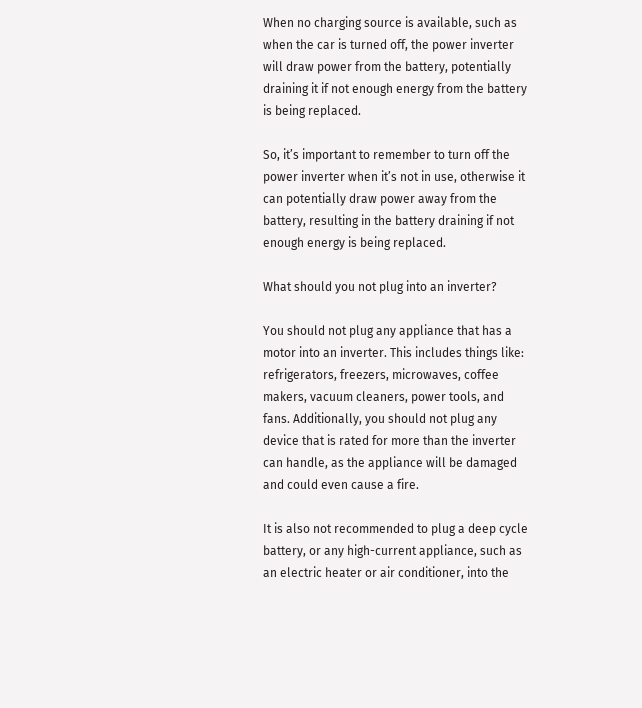When no charging source is available, such as when the car is turned off, the power inverter will draw power from the battery, potentially draining it if not enough energy from the battery is being replaced.

So, it’s important to remember to turn off the power inverter when it’s not in use, otherwise it can potentially draw power away from the battery, resulting in the battery draining if not enough energy is being replaced.

What should you not plug into an inverter?

You should not plug any appliance that has a motor into an inverter. This includes things like: refrigerators, freezers, microwaves, coffee makers, vacuum cleaners, power tools, and fans. Additionally, you should not plug any device that is rated for more than the inverter can handle, as the appliance will be damaged and could even cause a fire.

It is also not recommended to plug a deep cycle battery, or any high-current appliance, such as an electric heater or air conditioner, into the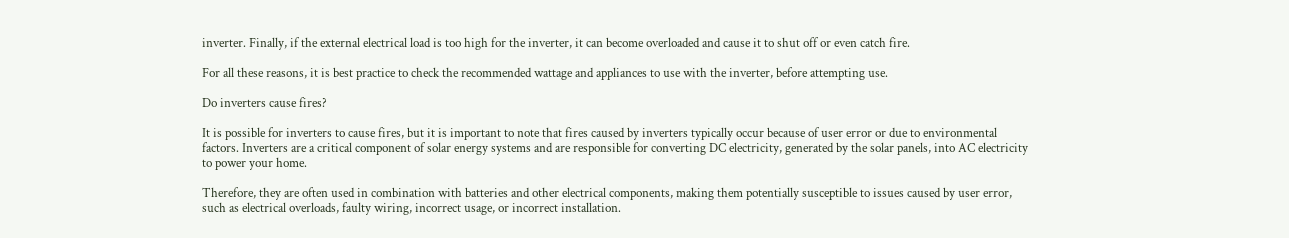inverter. Finally, if the external electrical load is too high for the inverter, it can become overloaded and cause it to shut off or even catch fire.

For all these reasons, it is best practice to check the recommended wattage and appliances to use with the inverter, before attempting use.

Do inverters cause fires?

It is possible for inverters to cause fires, but it is important to note that fires caused by inverters typically occur because of user error or due to environmental factors. Inverters are a critical component of solar energy systems and are responsible for converting DC electricity, generated by the solar panels, into AC electricity to power your home.

Therefore, they are often used in combination with batteries and other electrical components, making them potentially susceptible to issues caused by user error, such as electrical overloads, faulty wiring, incorrect usage, or incorrect installation.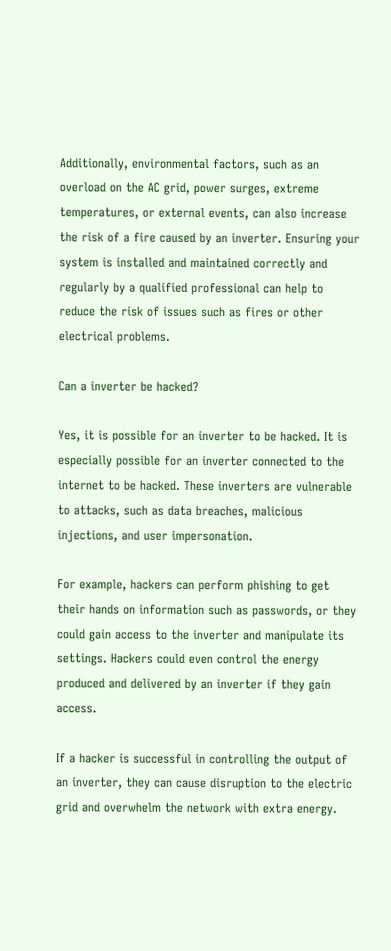Additionally, environmental factors, such as an overload on the AC grid, power surges, extreme temperatures, or external events, can also increase the risk of a fire caused by an inverter. Ensuring your system is installed and maintained correctly and regularly by a qualified professional can help to reduce the risk of issues such as fires or other electrical problems.

Can a inverter be hacked?

Yes, it is possible for an inverter to be hacked. It is especially possible for an inverter connected to the internet to be hacked. These inverters are vulnerable to attacks, such as data breaches, malicious injections, and user impersonation.

For example, hackers can perform phishing to get their hands on information such as passwords, or they could gain access to the inverter and manipulate its settings. Hackers could even control the energy produced and delivered by an inverter if they gain access.

If a hacker is successful in controlling the output of an inverter, they can cause disruption to the electric grid and overwhelm the network with extra energy.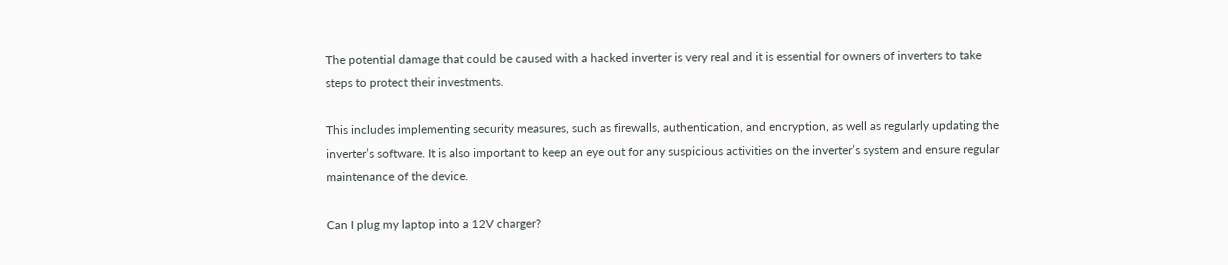The potential damage that could be caused with a hacked inverter is very real and it is essential for owners of inverters to take steps to protect their investments.

This includes implementing security measures, such as firewalls, authentication, and encryption, as well as regularly updating the inverter’s software. It is also important to keep an eye out for any suspicious activities on the inverter’s system and ensure regular maintenance of the device.

Can I plug my laptop into a 12V charger?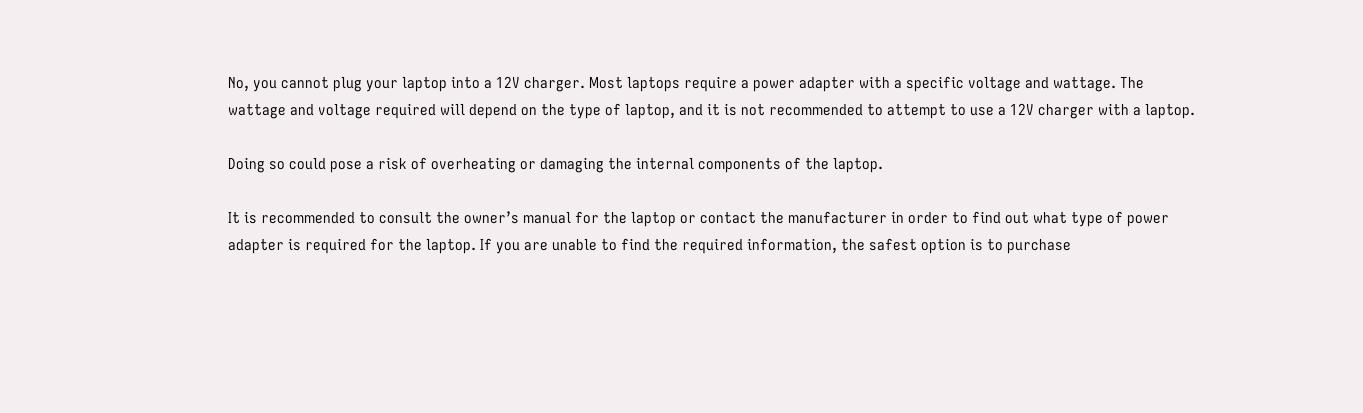No, you cannot plug your laptop into a 12V charger. Most laptops require a power adapter with a specific voltage and wattage. The wattage and voltage required will depend on the type of laptop, and it is not recommended to attempt to use a 12V charger with a laptop.

Doing so could pose a risk of overheating or damaging the internal components of the laptop.

It is recommended to consult the owner’s manual for the laptop or contact the manufacturer in order to find out what type of power adapter is required for the laptop. If you are unable to find the required information, the safest option is to purchase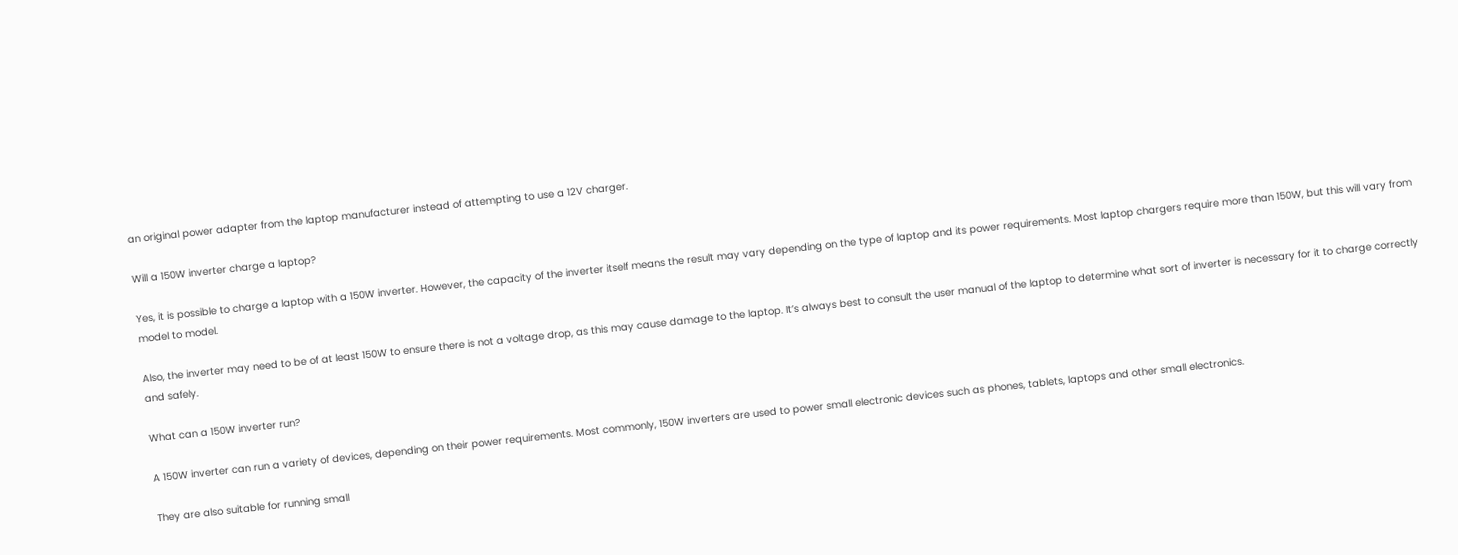an original power adapter from the laptop manufacturer instead of attempting to use a 12V charger.

Will a 150W inverter charge a laptop?

Yes, it is possible to charge a laptop with a 150W inverter. However, the capacity of the inverter itself means the result may vary depending on the type of laptop and its power requirements. Most laptop chargers require more than 150W, but this will vary from model to model.

Also, the inverter may need to be of at least 150W to ensure there is not a voltage drop, as this may cause damage to the laptop. It’s always best to consult the user manual of the laptop to determine what sort of inverter is necessary for it to charge correctly and safely.

What can a 150W inverter run?

A 150W inverter can run a variety of devices, depending on their power requirements. Most commonly, 150W inverters are used to power small electronic devices such as phones, tablets, laptops and other small electronics.

They are also suitable for running small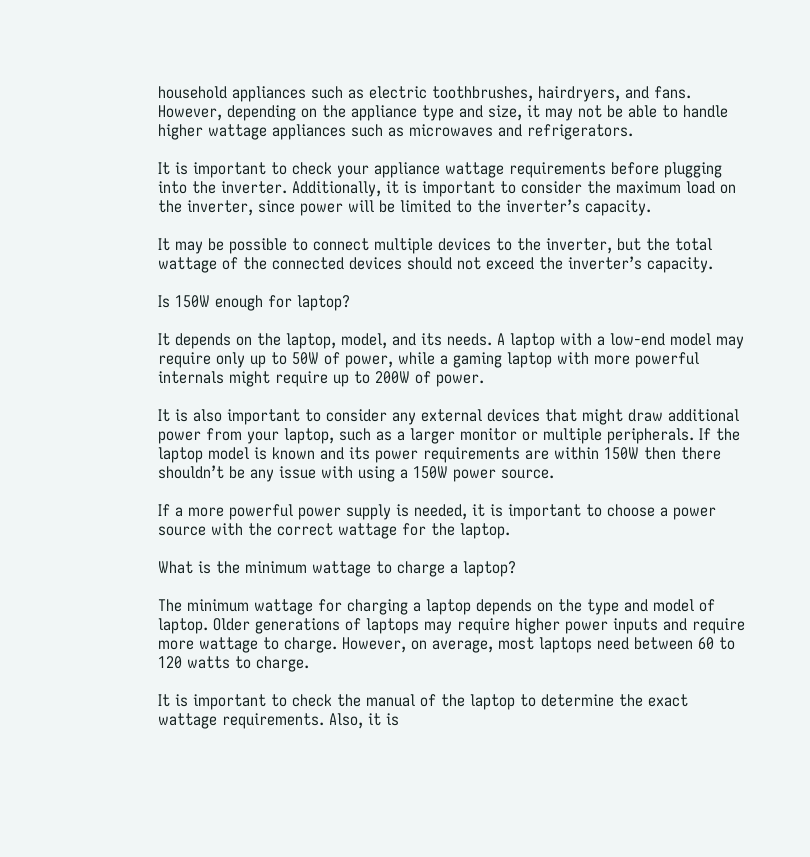household appliances such as electric toothbrushes, hairdryers, and fans. However, depending on the appliance type and size, it may not be able to handle higher wattage appliances such as microwaves and refrigerators.

It is important to check your appliance wattage requirements before plugging into the inverter. Additionally, it is important to consider the maximum load on the inverter, since power will be limited to the inverter’s capacity.

It may be possible to connect multiple devices to the inverter, but the total wattage of the connected devices should not exceed the inverter’s capacity.

Is 150W enough for laptop?

It depends on the laptop, model, and its needs. A laptop with a low-end model may require only up to 50W of power, while a gaming laptop with more powerful internals might require up to 200W of power.

It is also important to consider any external devices that might draw additional power from your laptop, such as a larger monitor or multiple peripherals. If the laptop model is known and its power requirements are within 150W then there shouldn’t be any issue with using a 150W power source.

If a more powerful power supply is needed, it is important to choose a power source with the correct wattage for the laptop.

What is the minimum wattage to charge a laptop?

The minimum wattage for charging a laptop depends on the type and model of laptop. Older generations of laptops may require higher power inputs and require more wattage to charge. However, on average, most laptops need between 60 to 120 watts to charge.

It is important to check the manual of the laptop to determine the exact wattage requirements. Also, it is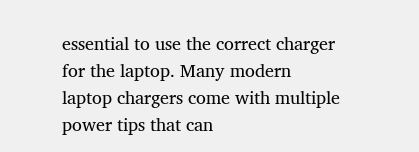essential to use the correct charger for the laptop. Many modern laptop chargers come with multiple power tips that can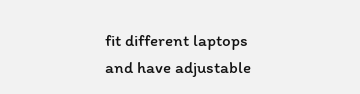fit different laptops and have adjustable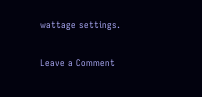wattage settings.

Leave a Comment